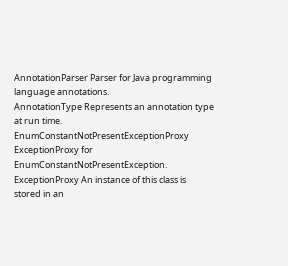AnnotationParser Parser for Java programming language annotations.
AnnotationType Represents an annotation type at run time.
EnumConstantNotPresentExceptionProxy ExceptionProxy for EnumConstantNotPresentException.
ExceptionProxy An instance of this class is stored in an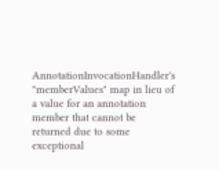AnnotationInvocationHandler's "memberValues" map in lieu of a value for an annotation member that cannot be returned due to some exceptional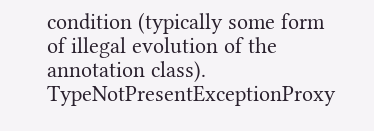condition (typically some form of illegal evolution of the annotation class).
TypeNotPresentExceptionProxy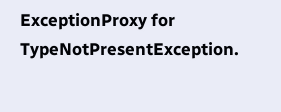ExceptionProxy for TypeNotPresentException.